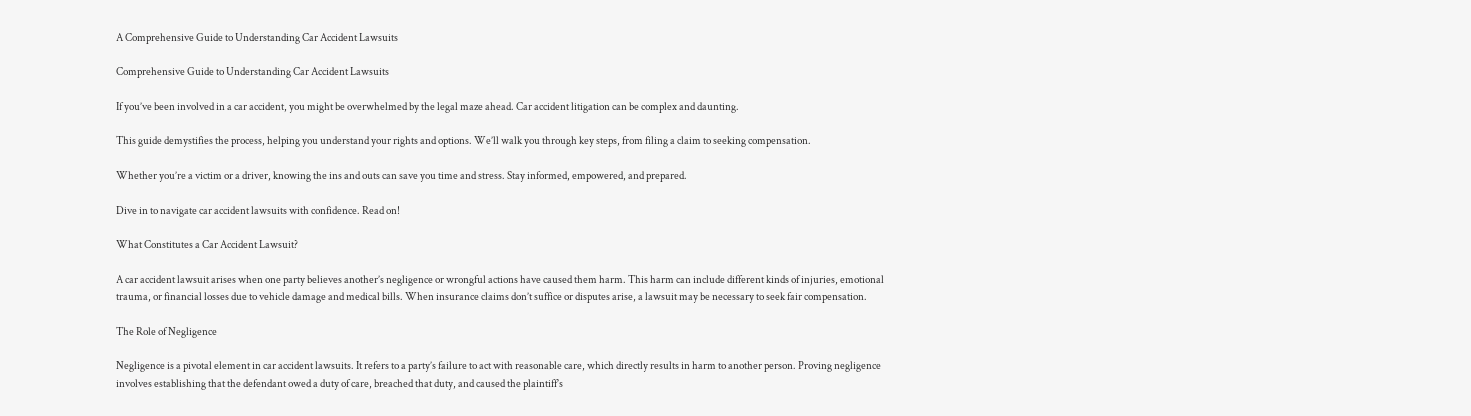A Comprehensive Guide to Understanding Car Accident Lawsuits

Comprehensive Guide to Understanding Car Accident Lawsuits

If you’ve been involved in a car accident, you might be overwhelmed by the legal maze ahead. Car accident litigation can be complex and daunting.

This guide demystifies the process, helping you understand your rights and options. We’ll walk you through key steps, from filing a claim to seeking compensation.

Whether you’re a victim or a driver, knowing the ins and outs can save you time and stress. Stay informed, empowered, and prepared.

Dive in to navigate car accident lawsuits with confidence. Read on!

What Constitutes a Car Accident Lawsuit?

A car accident lawsuit arises when one party believes another’s negligence or wrongful actions have caused them harm. This harm can include different kinds of injuries, emotional trauma, or financial losses due to vehicle damage and medical bills. When insurance claims don’t suffice or disputes arise, a lawsuit may be necessary to seek fair compensation.

The Role of Negligence

Negligence is a pivotal element in car accident lawsuits. It refers to a party’s failure to act with reasonable care, which directly results in harm to another person. Proving negligence involves establishing that the defendant owed a duty of care, breached that duty, and caused the plaintiff’s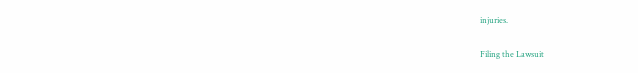injuries.

Filing the Lawsuit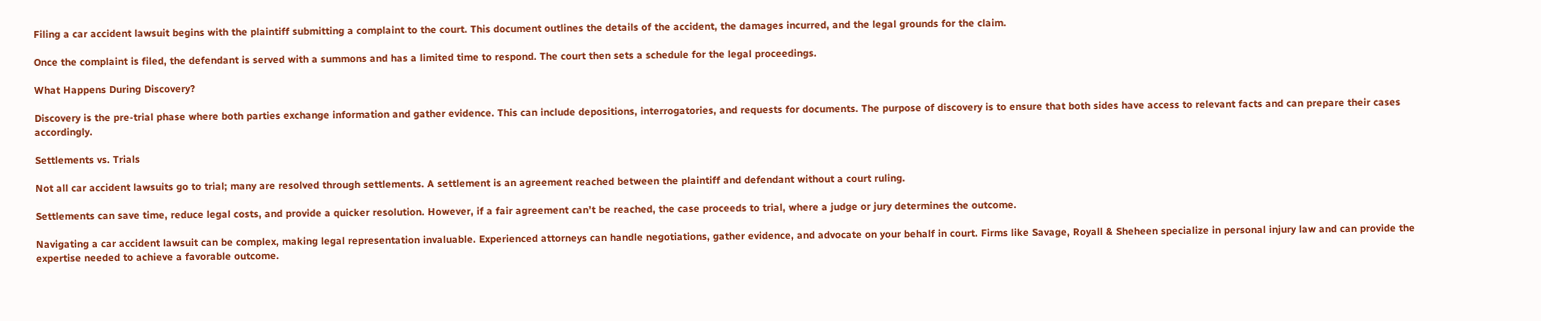Filing a car accident lawsuit begins with the plaintiff submitting a complaint to the court. This document outlines the details of the accident, the damages incurred, and the legal grounds for the claim.

Once the complaint is filed, the defendant is served with a summons and has a limited time to respond. The court then sets a schedule for the legal proceedings.

What Happens During Discovery?

Discovery is the pre-trial phase where both parties exchange information and gather evidence. This can include depositions, interrogatories, and requests for documents. The purpose of discovery is to ensure that both sides have access to relevant facts and can prepare their cases accordingly.

Settlements vs. Trials

Not all car accident lawsuits go to trial; many are resolved through settlements. A settlement is an agreement reached between the plaintiff and defendant without a court ruling.

Settlements can save time, reduce legal costs, and provide a quicker resolution. However, if a fair agreement can’t be reached, the case proceeds to trial, where a judge or jury determines the outcome.

Navigating a car accident lawsuit can be complex, making legal representation invaluable. Experienced attorneys can handle negotiations, gather evidence, and advocate on your behalf in court. Firms like Savage, Royall & Sheheen specialize in personal injury law and can provide the expertise needed to achieve a favorable outcome.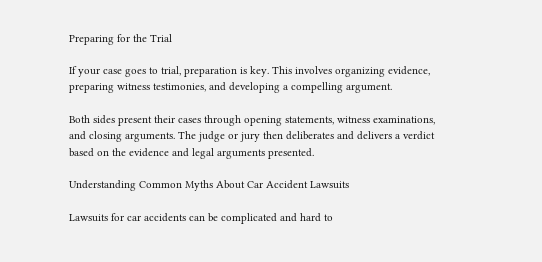Preparing for the Trial

If your case goes to trial, preparation is key. This involves organizing evidence, preparing witness testimonies, and developing a compelling argument.

Both sides present their cases through opening statements, witness examinations, and closing arguments. The judge or jury then deliberates and delivers a verdict based on the evidence and legal arguments presented.

Understanding Common Myths About Car Accident Lawsuits

Lawsuits for car accidents can be complicated and hard to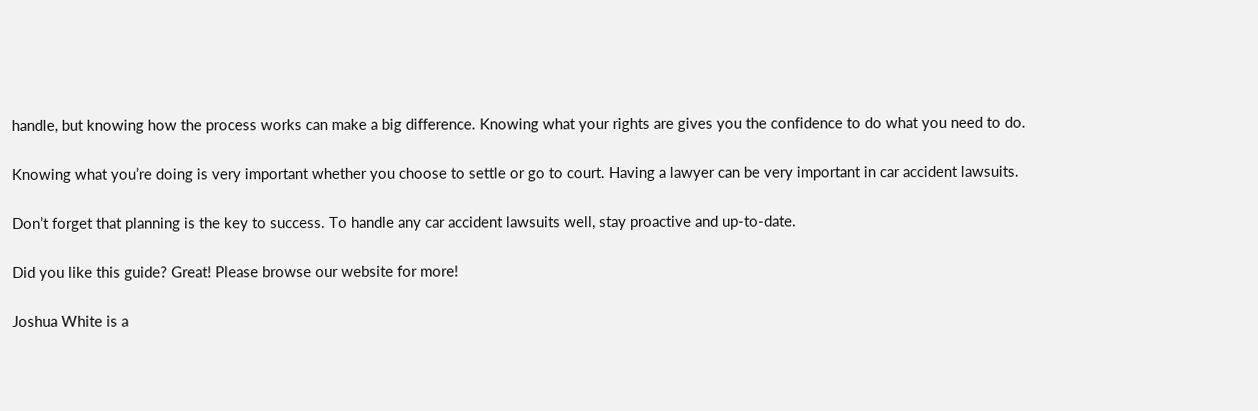handle, but knowing how the process works can make a big difference. Knowing what your rights are gives you the confidence to do what you need to do.

Knowing what you’re doing is very important whether you choose to settle or go to court. Having a lawyer can be very important in car accident lawsuits.

Don’t forget that planning is the key to success. To handle any car accident lawsuits well, stay proactive and up-to-date.

Did you like this guide? Great! Please browse our website for more!

Joshua White is a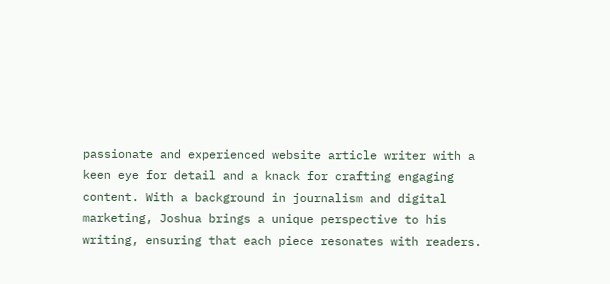passionate and experienced website article writer with a keen eye for detail and a knack for crafting engaging content. With a background in journalism and digital marketing, Joshua brings a unique perspective to his writing, ensuring that each piece resonates with readers.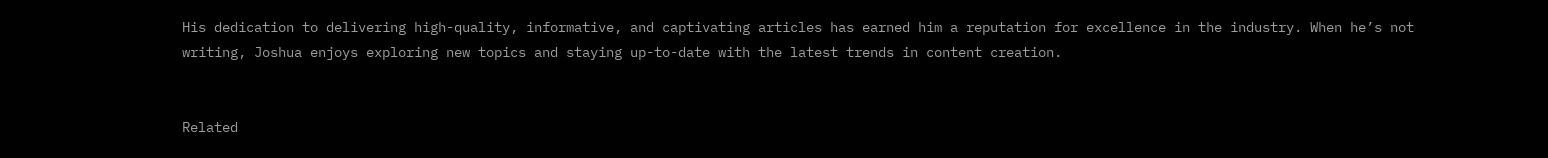His dedication to delivering high-quality, informative, and captivating articles has earned him a reputation for excellence in the industry. When he’s not writing, Joshua enjoys exploring new topics and staying up-to-date with the latest trends in content creation.


Related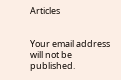Articles


Your email address will not be published.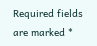Required fields are marked *